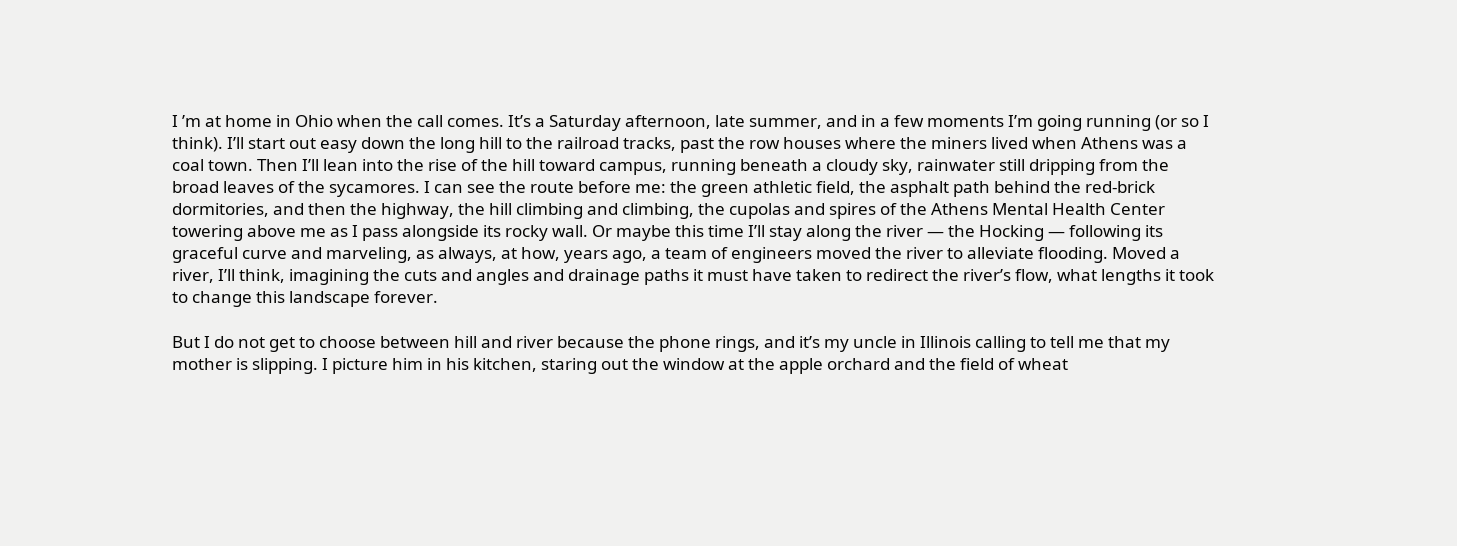I ’m at home in Ohio when the call comes. It’s a Saturday afternoon, late summer, and in a few moments I’m going running (or so I think). I’ll start out easy down the long hill to the railroad tracks, past the row houses where the miners lived when Athens was a coal town. Then I’ll lean into the rise of the hill toward campus, running beneath a cloudy sky, rainwater still dripping from the broad leaves of the sycamores. I can see the route before me: the green athletic field, the asphalt path behind the red-brick dormitories, and then the highway, the hill climbing and climbing, the cupolas and spires of the Athens Mental Health Center towering above me as I pass alongside its rocky wall. Or maybe this time I’ll stay along the river — the Hocking — following its graceful curve and marveling, as always, at how, years ago, a team of engineers moved the river to alleviate flooding. Moved a river, I’ll think, imagining the cuts and angles and drainage paths it must have taken to redirect the river’s flow, what lengths it took to change this landscape forever.

But I do not get to choose between hill and river because the phone rings, and it’s my uncle in Illinois calling to tell me that my mother is slipping. I picture him in his kitchen, staring out the window at the apple orchard and the field of wheat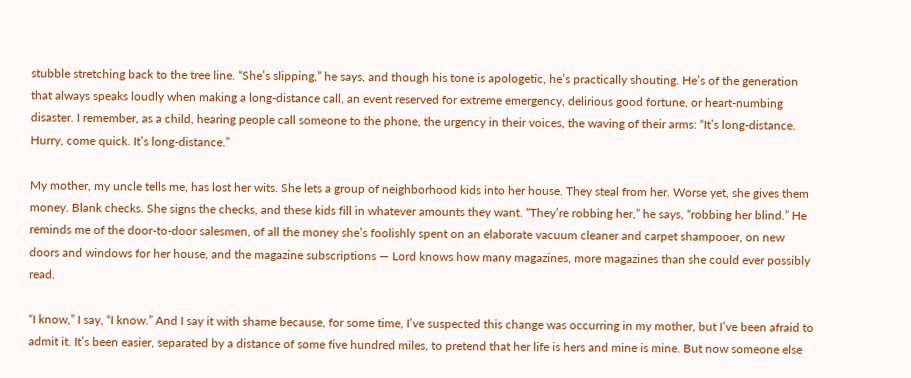stubble stretching back to the tree line. “She’s slipping,” he says, and though his tone is apologetic, he’s practically shouting. He’s of the generation that always speaks loudly when making a long-distance call, an event reserved for extreme emergency, delirious good fortune, or heart-numbing disaster. I remember, as a child, hearing people call someone to the phone, the urgency in their voices, the waving of their arms: “It’s long-distance. Hurry, come quick. It’s long-distance.”

My mother, my uncle tells me, has lost her wits. She lets a group of neighborhood kids into her house. They steal from her. Worse yet, she gives them money. Blank checks. She signs the checks, and these kids fill in whatever amounts they want. “They’re robbing her,” he says, “robbing her blind.” He reminds me of the door-to-door salesmen, of all the money she’s foolishly spent on an elaborate vacuum cleaner and carpet shampooer, on new doors and windows for her house, and the magazine subscriptions — Lord knows how many magazines, more magazines than she could ever possibly read.

“I know,” I say, “I know.” And I say it with shame because, for some time, I’ve suspected this change was occurring in my mother, but I’ve been afraid to admit it. It’s been easier, separated by a distance of some five hundred miles, to pretend that her life is hers and mine is mine. But now someone else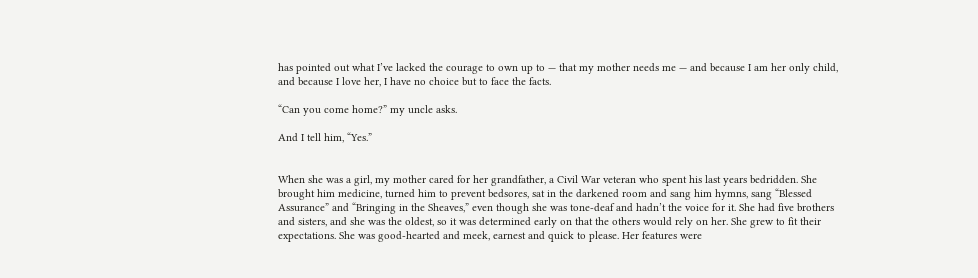has pointed out what I’ve lacked the courage to own up to — that my mother needs me — and because I am her only child, and because I love her, I have no choice but to face the facts.

“Can you come home?” my uncle asks.

And I tell him, “Yes.”


When she was a girl, my mother cared for her grandfather, a Civil War veteran who spent his last years bedridden. She brought him medicine, turned him to prevent bedsores, sat in the darkened room and sang him hymns, sang “Blessed Assurance” and “Bringing in the Sheaves,” even though she was tone-deaf and hadn’t the voice for it. She had five brothers and sisters, and she was the oldest, so it was determined early on that the others would rely on her. She grew to fit their expectations. She was good-hearted and meek, earnest and quick to please. Her features were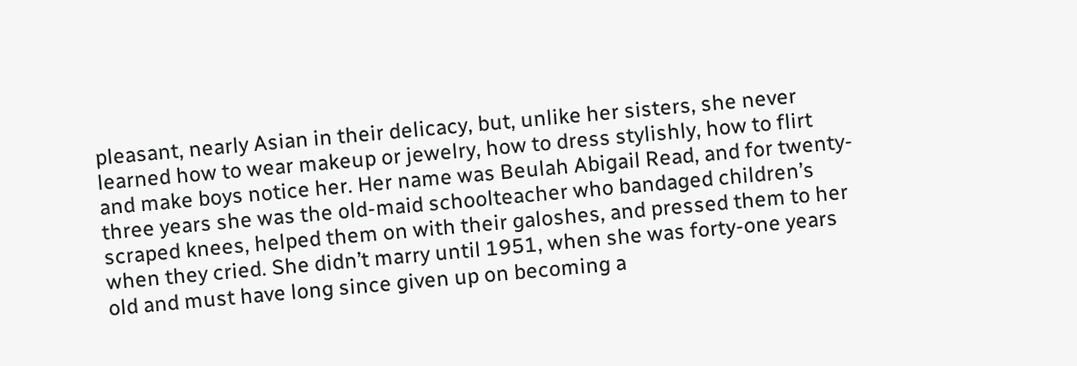pleasant, nearly Asian in their delicacy, but, unlike her sisters, she never learned how to wear makeup or jewelry, how to dress stylishly, how to flirt and make boys notice her. Her name was Beulah Abigail Read, and for twenty-three years she was the old-maid schoolteacher who bandaged children’s scraped knees, helped them on with their galoshes, and pressed them to her when they cried. She didn’t marry until 1951, when she was forty-one years old and must have long since given up on becoming a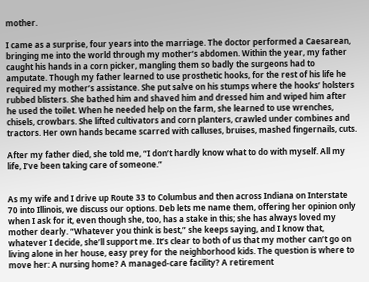mother.

I came as a surprise, four years into the marriage. The doctor performed a Caesarean, bringing me into the world through my mother’s abdomen. Within the year, my father caught his hands in a corn picker, mangling them so badly the surgeons had to amputate. Though my father learned to use prosthetic hooks, for the rest of his life he required my mother’s assistance. She put salve on his stumps where the hooks’ holsters rubbed blisters. She bathed him and shaved him and dressed him and wiped him after he used the toilet. When he needed help on the farm, she learned to use wrenches, chisels, crowbars. She lifted cultivators and corn planters, crawled under combines and tractors. Her own hands became scarred with calluses, bruises, mashed fingernails, cuts.

After my father died, she told me, “I don’t hardly know what to do with myself. All my life, I’ve been taking care of someone.”


As my wife and I drive up Route 33 to Columbus and then across Indiana on Interstate 70 into Illinois, we discuss our options. Deb lets me name them, offering her opinion only when I ask for it, even though she, too, has a stake in this; she has always loved my mother dearly. “Whatever you think is best,” she keeps saying, and I know that, whatever I decide, she’ll support me. It’s clear to both of us that my mother can’t go on living alone in her house, easy prey for the neighborhood kids. The question is where to move her: A nursing home? A managed-care facility? A retirement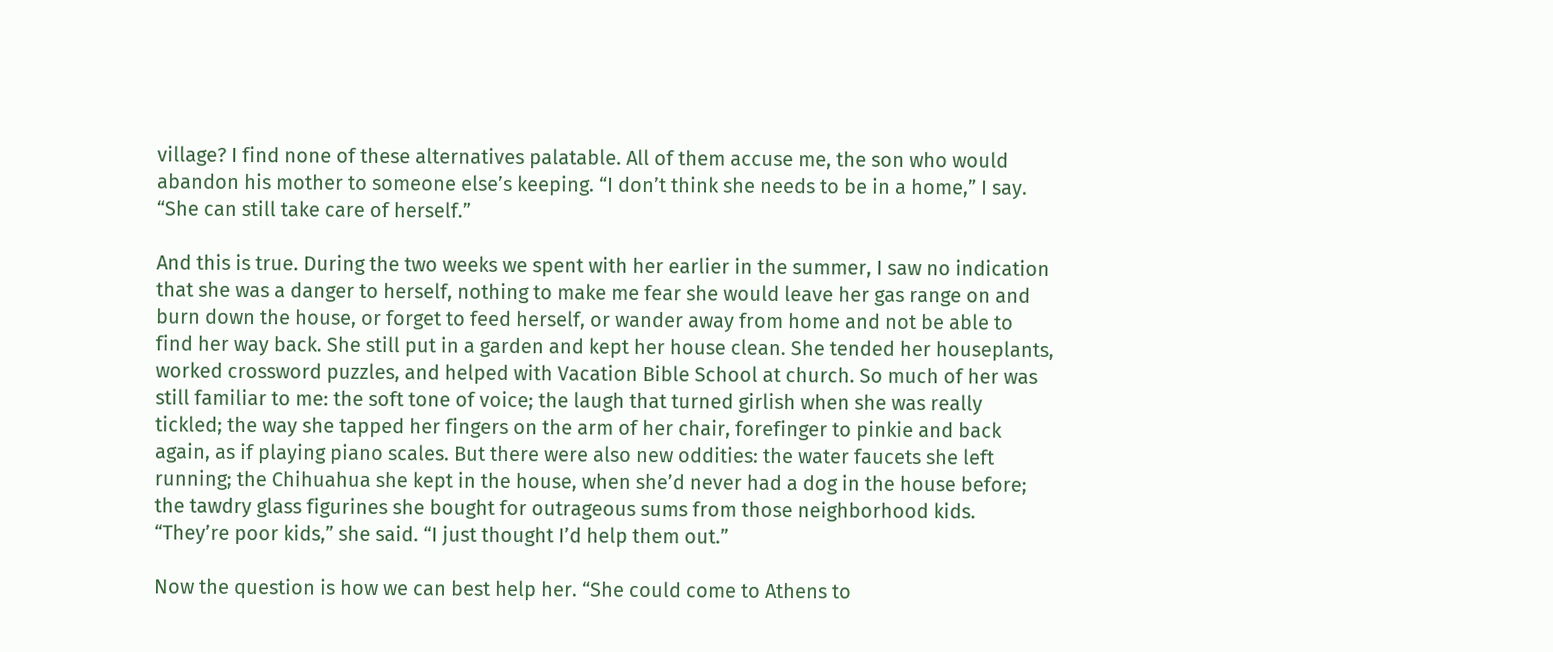village? I find none of these alternatives palatable. All of them accuse me, the son who would abandon his mother to someone else’s keeping. “I don’t think she needs to be in a home,” I say. “She can still take care of herself.”

And this is true. During the two weeks we spent with her earlier in the summer, I saw no indication that she was a danger to herself, nothing to make me fear she would leave her gas range on and burn down the house, or forget to feed herself, or wander away from home and not be able to find her way back. She still put in a garden and kept her house clean. She tended her houseplants, worked crossword puzzles, and helped with Vacation Bible School at church. So much of her was still familiar to me: the soft tone of voice; the laugh that turned girlish when she was really tickled; the way she tapped her fingers on the arm of her chair, forefinger to pinkie and back again, as if playing piano scales. But there were also new oddities: the water faucets she left running; the Chihuahua she kept in the house, when she’d never had a dog in the house before; the tawdry glass figurines she bought for outrageous sums from those neighborhood kids. “They’re poor kids,” she said. “I just thought I’d help them out.”

Now the question is how we can best help her. “She could come to Athens to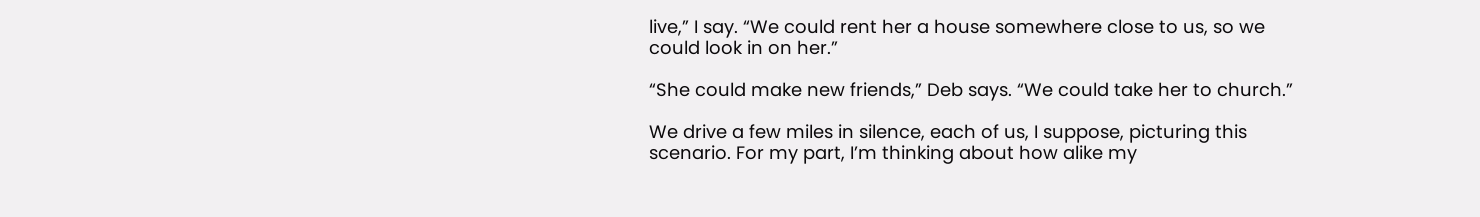live,” I say. “We could rent her a house somewhere close to us, so we could look in on her.”

“She could make new friends,” Deb says. “We could take her to church.”

We drive a few miles in silence, each of us, I suppose, picturing this scenario. For my part, I’m thinking about how alike my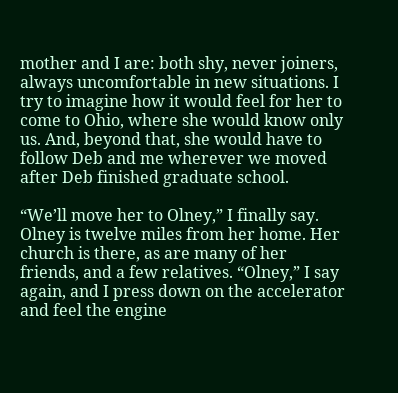mother and I are: both shy, never joiners, always uncomfortable in new situations. I try to imagine how it would feel for her to come to Ohio, where she would know only us. And, beyond that, she would have to follow Deb and me wherever we moved after Deb finished graduate school.

“We’ll move her to Olney,” I finally say. Olney is twelve miles from her home. Her church is there, as are many of her friends, and a few relatives. “Olney,” I say again, and I press down on the accelerator and feel the engine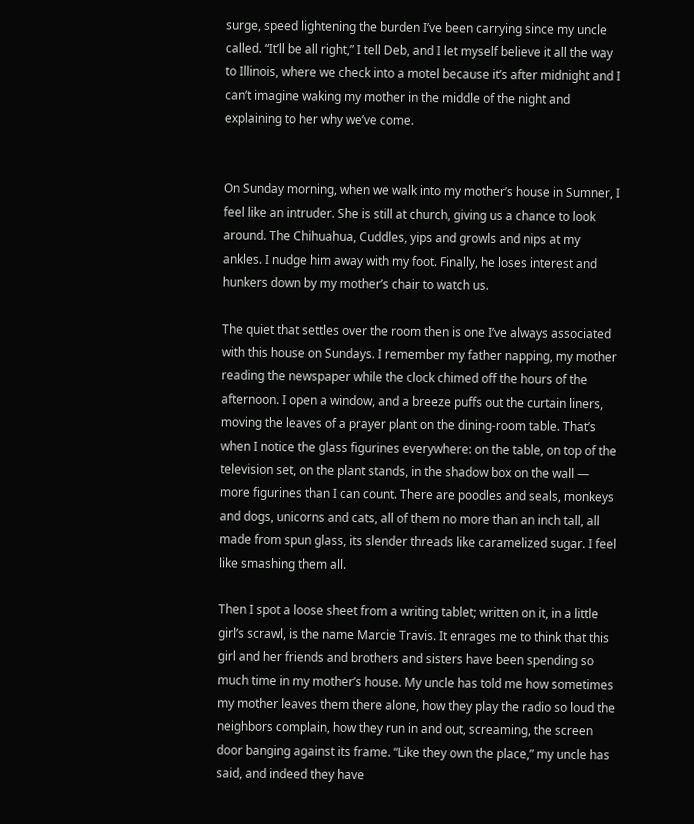surge, speed lightening the burden I’ve been carrying since my uncle called. “It’ll be all right,” I tell Deb, and I let myself believe it all the way to Illinois, where we check into a motel because it’s after midnight and I can’t imagine waking my mother in the middle of the night and explaining to her why we’ve come.


On Sunday morning, when we walk into my mother’s house in Sumner, I feel like an intruder. She is still at church, giving us a chance to look around. The Chihuahua, Cuddles, yips and growls and nips at my ankles. I nudge him away with my foot. Finally, he loses interest and hunkers down by my mother’s chair to watch us.

The quiet that settles over the room then is one I’ve always associated with this house on Sundays. I remember my father napping, my mother reading the newspaper while the clock chimed off the hours of the afternoon. I open a window, and a breeze puffs out the curtain liners, moving the leaves of a prayer plant on the dining-room table. That’s when I notice the glass figurines everywhere: on the table, on top of the television set, on the plant stands, in the shadow box on the wall — more figurines than I can count. There are poodles and seals, monkeys and dogs, unicorns and cats, all of them no more than an inch tall, all made from spun glass, its slender threads like caramelized sugar. I feel like smashing them all.

Then I spot a loose sheet from a writing tablet; written on it, in a little girl’s scrawl, is the name Marcie Travis. It enrages me to think that this girl and her friends and brothers and sisters have been spending so much time in my mother’s house. My uncle has told me how sometimes my mother leaves them there alone, how they play the radio so loud the neighbors complain, how they run in and out, screaming, the screen door banging against its frame. “Like they own the place,” my uncle has said, and indeed they have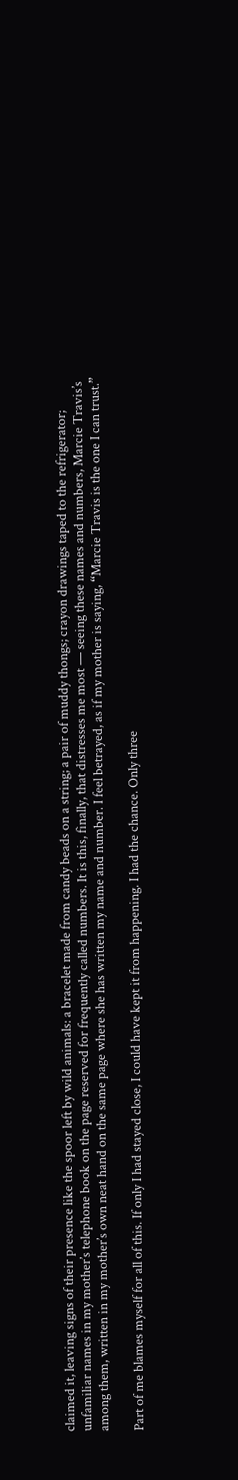claimed it, leaving signs of their presence like the spoor left by wild animals: a bracelet made from candy beads on a string; a pair of muddy thongs; crayon drawings taped to the refrigerator; unfamiliar names in my mother’s telephone book on the page reserved for frequently called numbers. It is this, finally, that distresses me most — seeing these names and numbers, Marcie Travis’s among them, written in my mother’s own neat hand on the same page where she has written my name and number. I feel betrayed, as if my mother is saying, “Marcie Travis is the one I can trust.”

Part of me blames myself for all of this. If only I had stayed close, I could have kept it from happening. I had the chance. Only three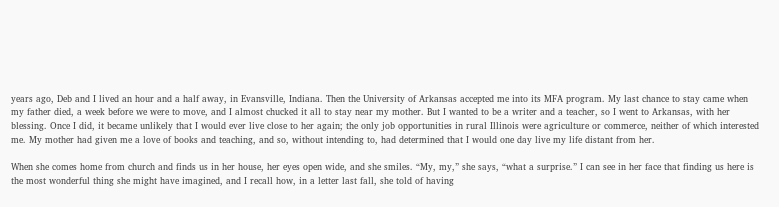years ago, Deb and I lived an hour and a half away, in Evansville, Indiana. Then the University of Arkansas accepted me into its MFA program. My last chance to stay came when my father died, a week before we were to move, and I almost chucked it all to stay near my mother. But I wanted to be a writer and a teacher, so I went to Arkansas, with her blessing. Once I did, it became unlikely that I would ever live close to her again; the only job opportunities in rural Illinois were agriculture or commerce, neither of which interested me. My mother had given me a love of books and teaching, and so, without intending to, had determined that I would one day live my life distant from her.

When she comes home from church and finds us in her house, her eyes open wide, and she smiles. “My, my,” she says, “what a surprise.” I can see in her face that finding us here is the most wonderful thing she might have imagined, and I recall how, in a letter last fall, she told of having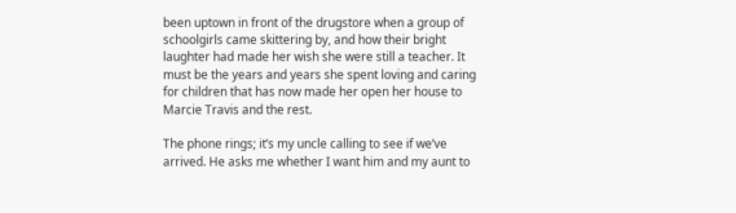been uptown in front of the drugstore when a group of schoolgirls came skittering by, and how their bright laughter had made her wish she were still a teacher. It must be the years and years she spent loving and caring for children that has now made her open her house to Marcie Travis and the rest.

The phone rings; it’s my uncle calling to see if we’ve arrived. He asks me whether I want him and my aunt to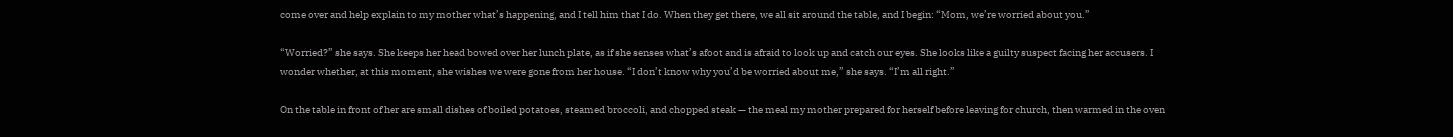come over and help explain to my mother what’s happening, and I tell him that I do. When they get there, we all sit around the table, and I begin: “Mom, we’re worried about you.”

“Worried?” she says. She keeps her head bowed over her lunch plate, as if she senses what’s afoot and is afraid to look up and catch our eyes. She looks like a guilty suspect facing her accusers. I wonder whether, at this moment, she wishes we were gone from her house. “I don’t know why you’d be worried about me,” she says. “I’m all right.”

On the table in front of her are small dishes of boiled potatoes, steamed broccoli, and chopped steak — the meal my mother prepared for herself before leaving for church, then warmed in the oven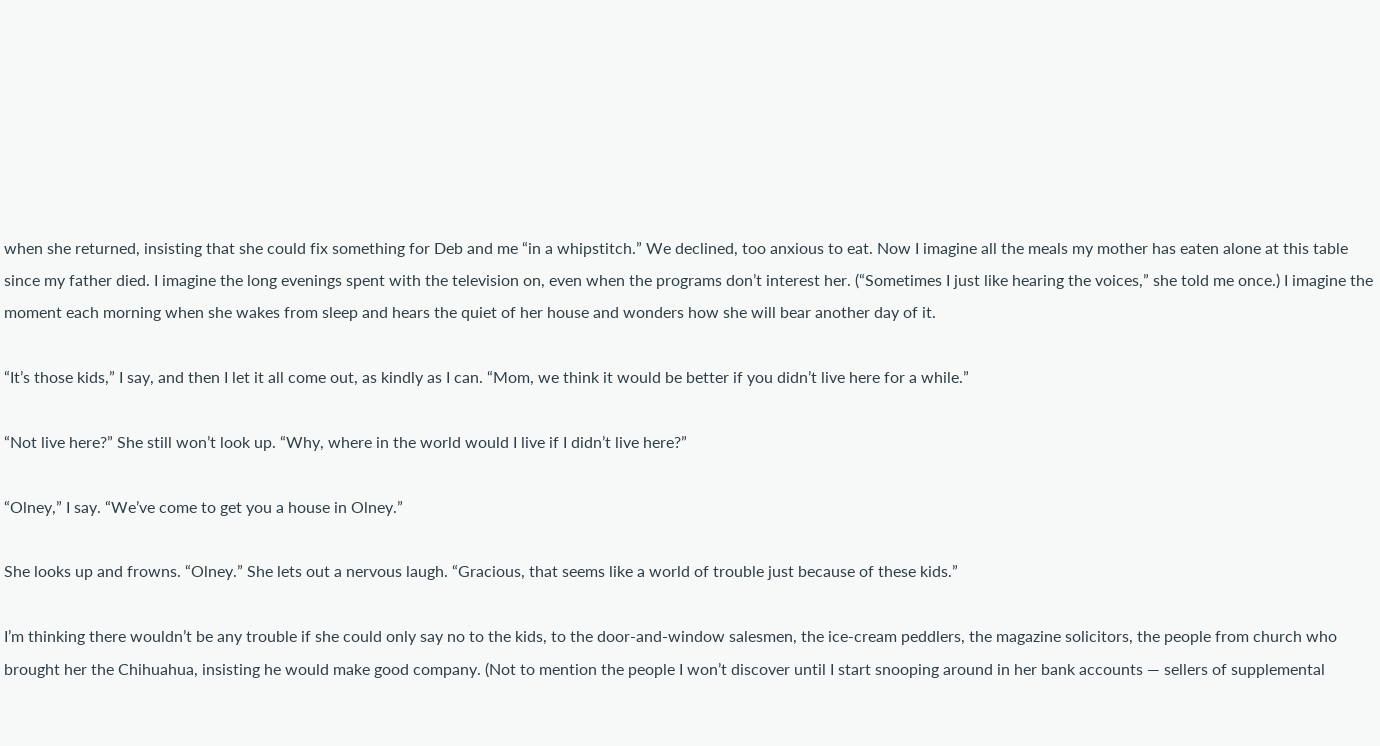when she returned, insisting that she could fix something for Deb and me “in a whipstitch.” We declined, too anxious to eat. Now I imagine all the meals my mother has eaten alone at this table since my father died. I imagine the long evenings spent with the television on, even when the programs don’t interest her. (“Sometimes I just like hearing the voices,” she told me once.) I imagine the moment each morning when she wakes from sleep and hears the quiet of her house and wonders how she will bear another day of it.

“It’s those kids,” I say, and then I let it all come out, as kindly as I can. “Mom, we think it would be better if you didn’t live here for a while.”

“Not live here?” She still won’t look up. “Why, where in the world would I live if I didn’t live here?”

“Olney,” I say. “We’ve come to get you a house in Olney.”

She looks up and frowns. “Olney.” She lets out a nervous laugh. “Gracious, that seems like a world of trouble just because of these kids.”

I’m thinking there wouldn’t be any trouble if she could only say no to the kids, to the door-and-window salesmen, the ice-cream peddlers, the magazine solicitors, the people from church who brought her the Chihuahua, insisting he would make good company. (Not to mention the people I won’t discover until I start snooping around in her bank accounts — sellers of supplemental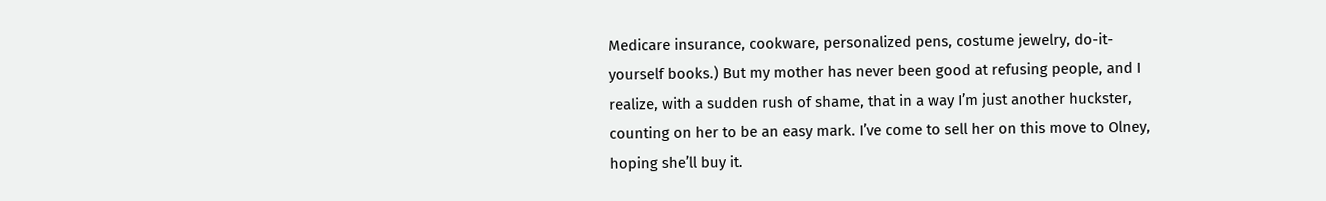Medicare insurance, cookware, personalized pens, costume jewelry, do-it-yourself books.) But my mother has never been good at refusing people, and I realize, with a sudden rush of shame, that in a way I’m just another huckster, counting on her to be an easy mark. I’ve come to sell her on this move to Olney, hoping she’ll buy it.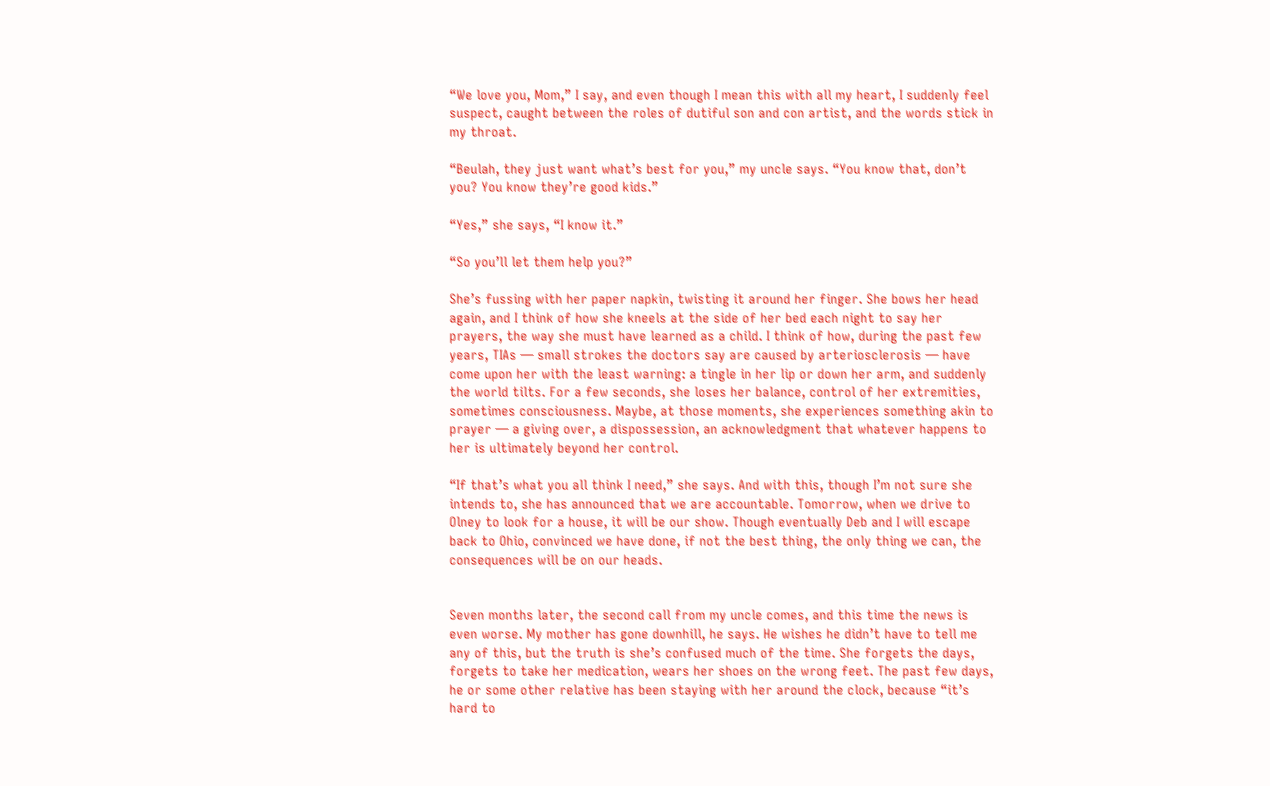“We love you, Mom,” I say, and even though I mean this with all my heart, I suddenly feel suspect, caught between the roles of dutiful son and con artist, and the words stick in my throat.

“Beulah, they just want what’s best for you,” my uncle says. “You know that, don’t you? You know they’re good kids.”

“Yes,” she says, “I know it.”

“So you’ll let them help you?”

She’s fussing with her paper napkin, twisting it around her finger. She bows her head again, and I think of how she kneels at the side of her bed each night to say her prayers, the way she must have learned as a child. I think of how, during the past few years, TIAs — small strokes the doctors say are caused by arteriosclerosis — have come upon her with the least warning: a tingle in her lip or down her arm, and suddenly the world tilts. For a few seconds, she loses her balance, control of her extremities, sometimes consciousness. Maybe, at those moments, she experiences something akin to prayer — a giving over, a dispossession, an acknowledgment that whatever happens to her is ultimately beyond her control.

“If that’s what you all think I need,” she says. And with this, though I’m not sure she intends to, she has announced that we are accountable. Tomorrow, when we drive to Olney to look for a house, it will be our show. Though eventually Deb and I will escape back to Ohio, convinced we have done, if not the best thing, the only thing we can, the consequences will be on our heads.


Seven months later, the second call from my uncle comes, and this time the news is even worse. My mother has gone downhill, he says. He wishes he didn’t have to tell me any of this, but the truth is she’s confused much of the time. She forgets the days, forgets to take her medication, wears her shoes on the wrong feet. The past few days, he or some other relative has been staying with her around the clock, because “it’s hard to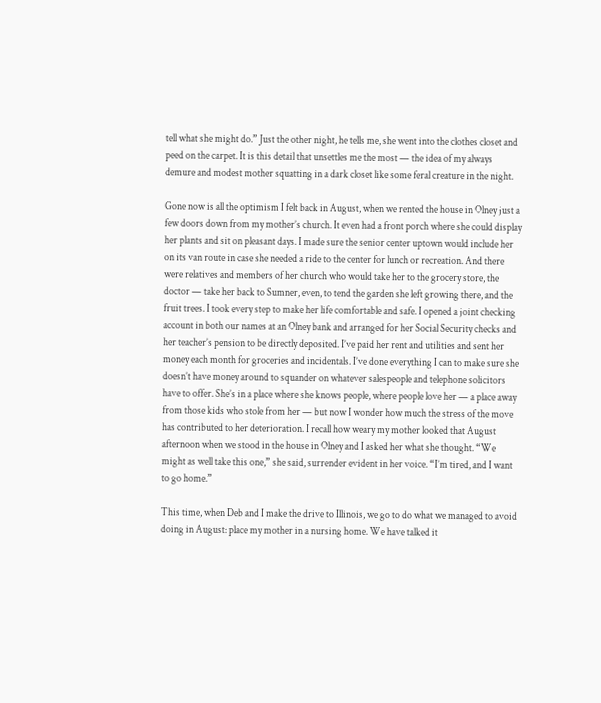tell what she might do.” Just the other night, he tells me, she went into the clothes closet and peed on the carpet. It is this detail that unsettles me the most — the idea of my always demure and modest mother squatting in a dark closet like some feral creature in the night.

Gone now is all the optimism I felt back in August, when we rented the house in Olney just a few doors down from my mother’s church. It even had a front porch where she could display her plants and sit on pleasant days. I made sure the senior center uptown would include her on its van route in case she needed a ride to the center for lunch or recreation. And there were relatives and members of her church who would take her to the grocery store, the doctor — take her back to Sumner, even, to tend the garden she left growing there, and the fruit trees. I took every step to make her life comfortable and safe. I opened a joint checking account in both our names at an Olney bank and arranged for her Social Security checks and her teacher’s pension to be directly deposited. I’ve paid her rent and utilities and sent her money each month for groceries and incidentals. I’ve done everything I can to make sure she doesn’t have money around to squander on whatever salespeople and telephone solicitors have to offer. She’s in a place where she knows people, where people love her — a place away from those kids who stole from her — but now I wonder how much the stress of the move has contributed to her deterioration. I recall how weary my mother looked that August afternoon when we stood in the house in Olney and I asked her what she thought. “We might as well take this one,” she said, surrender evident in her voice. “I’m tired, and I want to go home.”

This time, when Deb and I make the drive to Illinois, we go to do what we managed to avoid doing in August: place my mother in a nursing home. We have talked it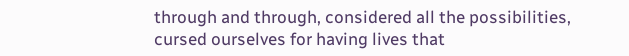through and through, considered all the possibilities, cursed ourselves for having lives that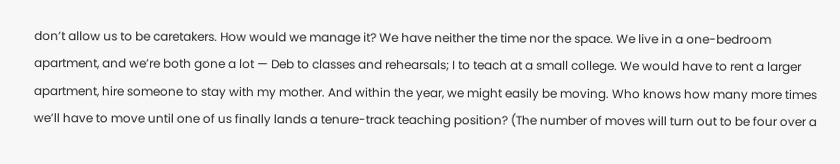don’t allow us to be caretakers. How would we manage it? We have neither the time nor the space. We live in a one-bedroom apartment, and we’re both gone a lot — Deb to classes and rehearsals; I to teach at a small college. We would have to rent a larger apartment, hire someone to stay with my mother. And within the year, we might easily be moving. Who knows how many more times we’ll have to move until one of us finally lands a tenure-track teaching position? (The number of moves will turn out to be four over a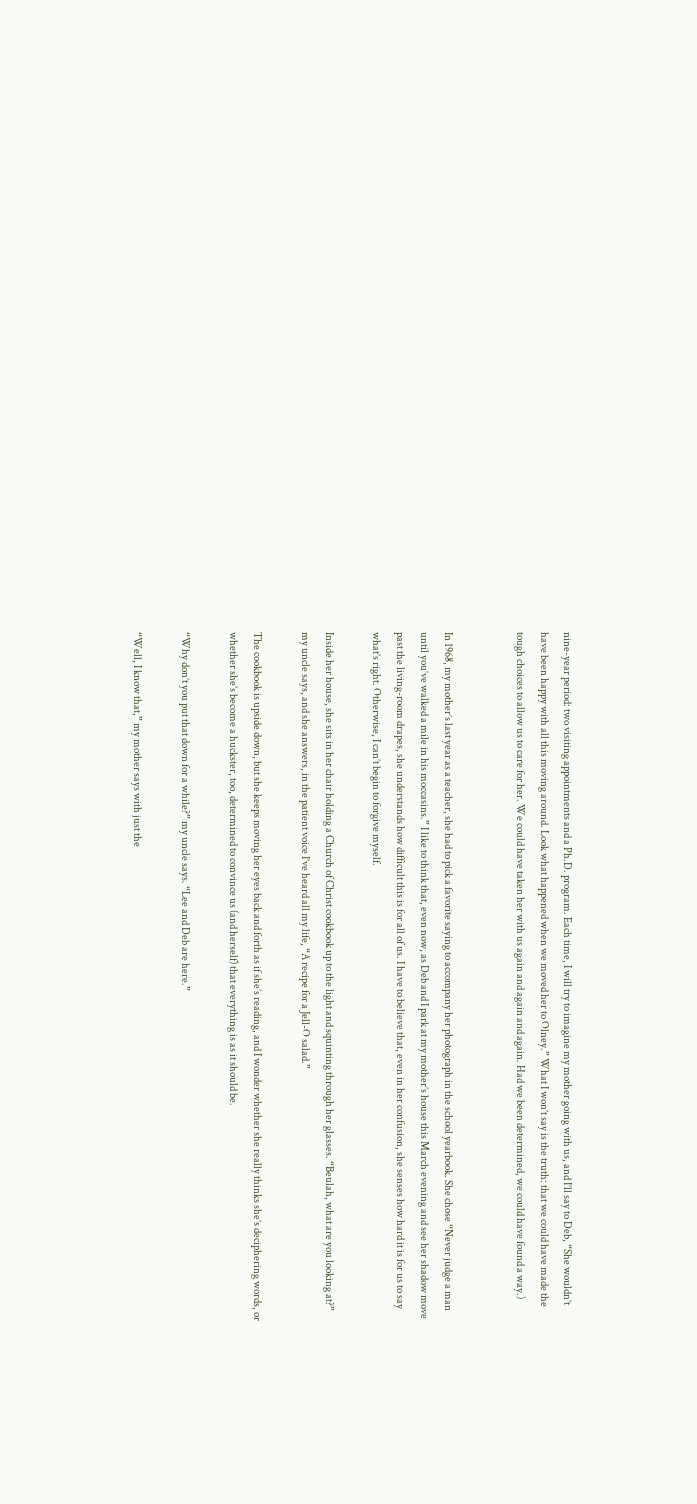nine-year period: two visiting appointments and a Ph.D. program. Each time, I will try to imagine my mother going with us, and I’ll say to Deb, “She wouldn’t have been happy with all this moving around. Look what happened when we moved her to Olney.” What I won’t say is the truth: that we could have made the tough choices to allow us to care for her. We could have taken her with us again and again and again. Had we been determined, we could have found a way.)


In 1968, my mother’s last year as a teacher, she had to pick a favorite saying to accompany her photograph in the school yearbook. She chose “Never judge a man until you’ve walked a mile in his moccasins.” I like to think that, even now, as Deb and I park at my mother’s house this March evening and see her shadow move past the living-room drapes, she understands how difficult this is for all of us. I have to believe that, even in her confusion, she senses how hard it is for us to say what’s right. Otherwise, I can’t begin to forgive myself.

Inside her house, she sits in her chair holding a Church of Christ cookbook up to the light and squinting through her glasses. “Beulah, what are you looking at?” my uncle says, and she answers, in the patient voice I’ve heard all my life, “A recipe for a Jell-O salad.”

The cookbook is upside down, but she keeps moving her eyes back and forth as if she’s reading, and I wonder whether she really thinks she’s deciphering words, or whether she’s become a huckster, too, determined to convince us (and herself) that everything is as it should be.

“Why don’t you put that down for a while?” my uncle says. “Lee and Deb are here.”

“Well, I know that,” my mother says with just the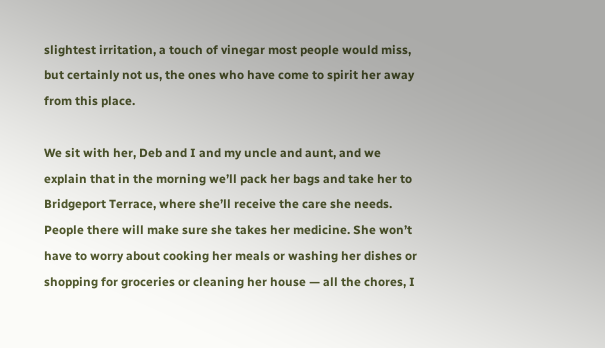slightest irritation, a touch of vinegar most people would miss, but certainly not us, the ones who have come to spirit her away from this place.

We sit with her, Deb and I and my uncle and aunt, and we explain that in the morning we’ll pack her bags and take her to Bridgeport Terrace, where she’ll receive the care she needs. People there will make sure she takes her medicine. She won’t have to worry about cooking her meals or washing her dishes or shopping for groceries or cleaning her house — all the chores, I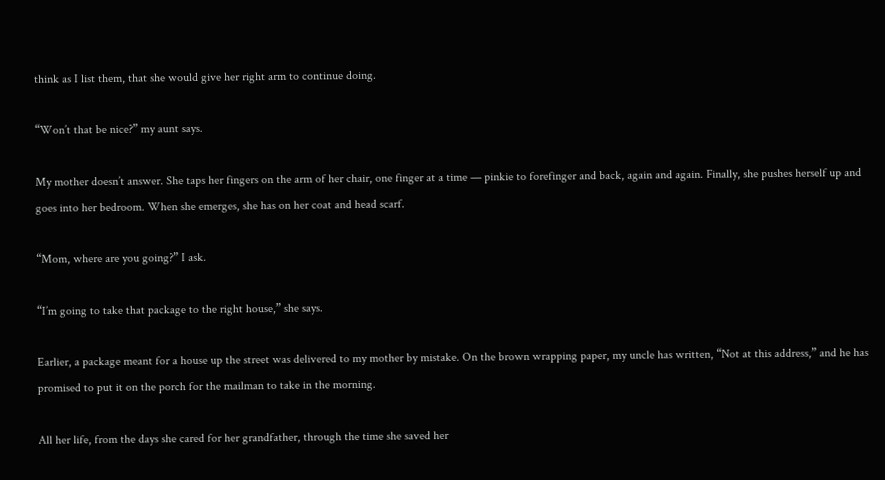think as I list them, that she would give her right arm to continue doing.

“Won’t that be nice?” my aunt says.

My mother doesn’t answer. She taps her fingers on the arm of her chair, one finger at a time — pinkie to forefinger and back, again and again. Finally, she pushes herself up and goes into her bedroom. When she emerges, she has on her coat and head scarf.

“Mom, where are you going?” I ask.

“I’m going to take that package to the right house,” she says.

Earlier, a package meant for a house up the street was delivered to my mother by mistake. On the brown wrapping paper, my uncle has written, “Not at this address,” and he has promised to put it on the porch for the mailman to take in the morning.

All her life, from the days she cared for her grandfather, through the time she saved her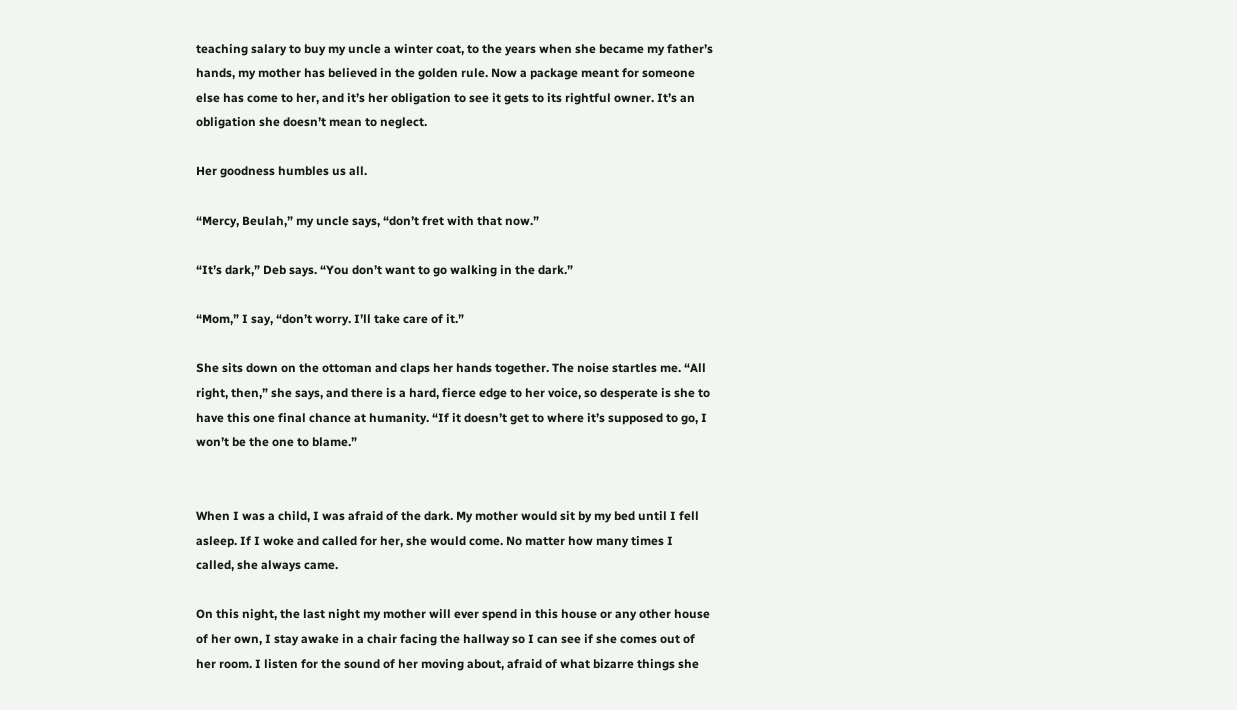teaching salary to buy my uncle a winter coat, to the years when she became my father’s hands, my mother has believed in the golden rule. Now a package meant for someone else has come to her, and it’s her obligation to see it gets to its rightful owner. It’s an obligation she doesn’t mean to neglect.

Her goodness humbles us all.

“Mercy, Beulah,” my uncle says, “don’t fret with that now.”

“It’s dark,” Deb says. “You don’t want to go walking in the dark.”

“Mom,” I say, “don’t worry. I’ll take care of it.”

She sits down on the ottoman and claps her hands together. The noise startles me. “All right, then,” she says, and there is a hard, fierce edge to her voice, so desperate is she to have this one final chance at humanity. “If it doesn’t get to where it’s supposed to go, I won’t be the one to blame.”


When I was a child, I was afraid of the dark. My mother would sit by my bed until I fell asleep. If I woke and called for her, she would come. No matter how many times I called, she always came.

On this night, the last night my mother will ever spend in this house or any other house of her own, I stay awake in a chair facing the hallway so I can see if she comes out of her room. I listen for the sound of her moving about, afraid of what bizarre things she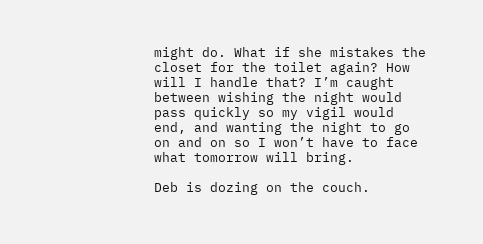might do. What if she mistakes the closet for the toilet again? How will I handle that? I’m caught between wishing the night would pass quickly so my vigil would end, and wanting the night to go on and on so I won’t have to face what tomorrow will bring.

Deb is dozing on the couch.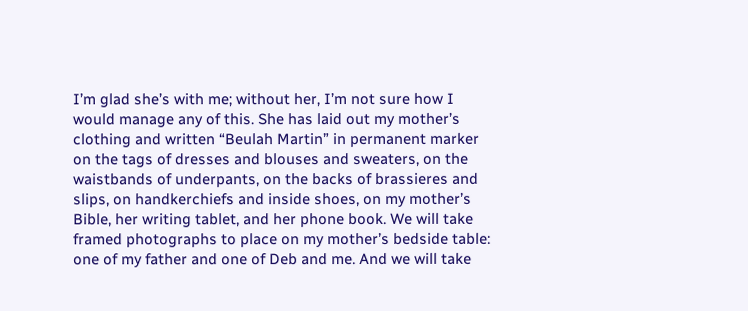I’m glad she’s with me; without her, I’m not sure how I would manage any of this. She has laid out my mother’s clothing and written “Beulah Martin” in permanent marker on the tags of dresses and blouses and sweaters, on the waistbands of underpants, on the backs of brassieres and slips, on handkerchiefs and inside shoes, on my mother’s Bible, her writing tablet, and her phone book. We will take framed photographs to place on my mother’s bedside table: one of my father and one of Deb and me. And we will take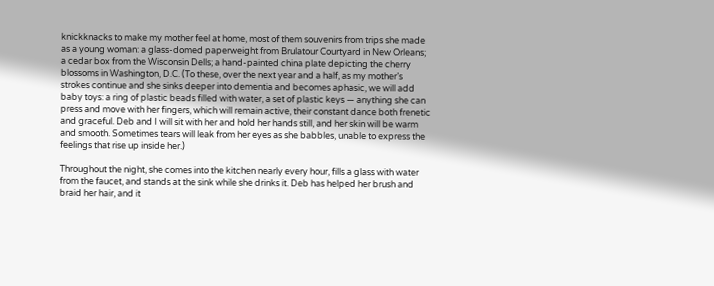knickknacks to make my mother feel at home, most of them souvenirs from trips she made as a young woman: a glass-domed paperweight from Brulatour Courtyard in New Orleans; a cedar box from the Wisconsin Dells; a hand-painted china plate depicting the cherry blossoms in Washington, D.C. (To these, over the next year and a half, as my mother’s strokes continue and she sinks deeper into dementia and becomes aphasic, we will add baby toys: a ring of plastic beads filled with water, a set of plastic keys — anything she can press and move with her fingers, which will remain active, their constant dance both frenetic and graceful. Deb and I will sit with her and hold her hands still, and her skin will be warm and smooth. Sometimes tears will leak from her eyes as she babbles, unable to express the feelings that rise up inside her.)

Throughout the night, she comes into the kitchen nearly every hour, fills a glass with water from the faucet, and stands at the sink while she drinks it. Deb has helped her brush and braid her hair, and it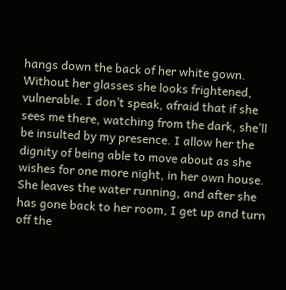hangs down the back of her white gown. Without her glasses she looks frightened, vulnerable. I don’t speak, afraid that if she sees me there, watching from the dark, she’ll be insulted by my presence. I allow her the dignity of being able to move about as she wishes for one more night, in her own house. She leaves the water running, and after she has gone back to her room, I get up and turn off the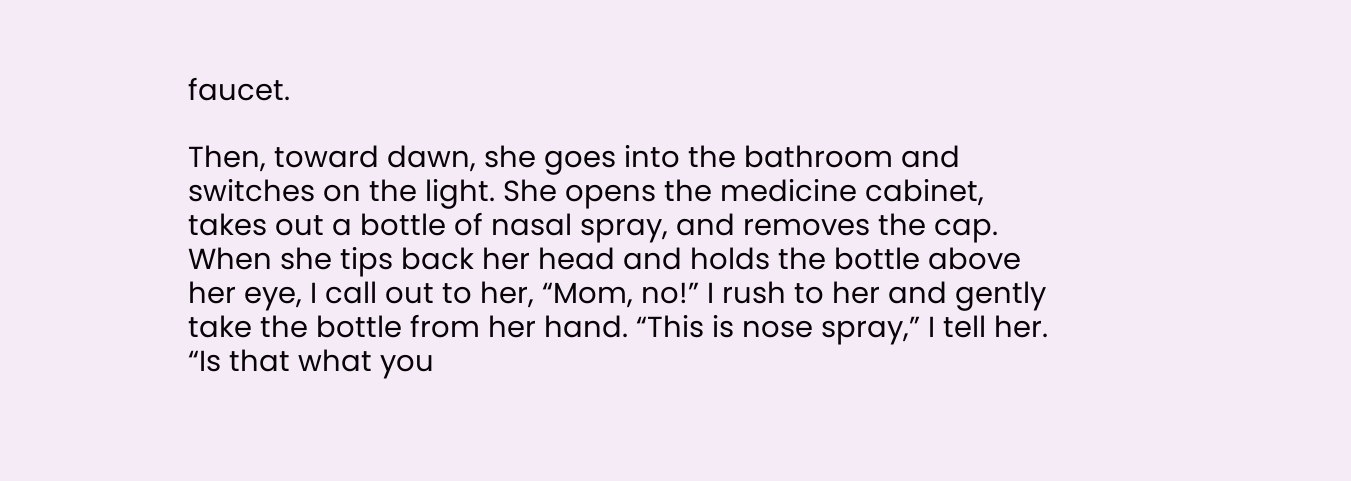faucet.

Then, toward dawn, she goes into the bathroom and switches on the light. She opens the medicine cabinet, takes out a bottle of nasal spray, and removes the cap. When she tips back her head and holds the bottle above her eye, I call out to her, “Mom, no!” I rush to her and gently take the bottle from her hand. “This is nose spray,” I tell her. “Is that what you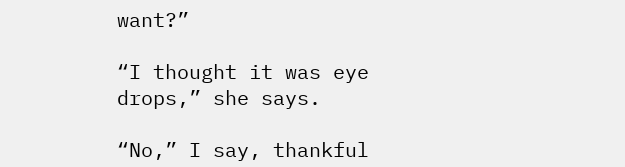want?”

“I thought it was eye drops,” she says.

“No,” I say, thankful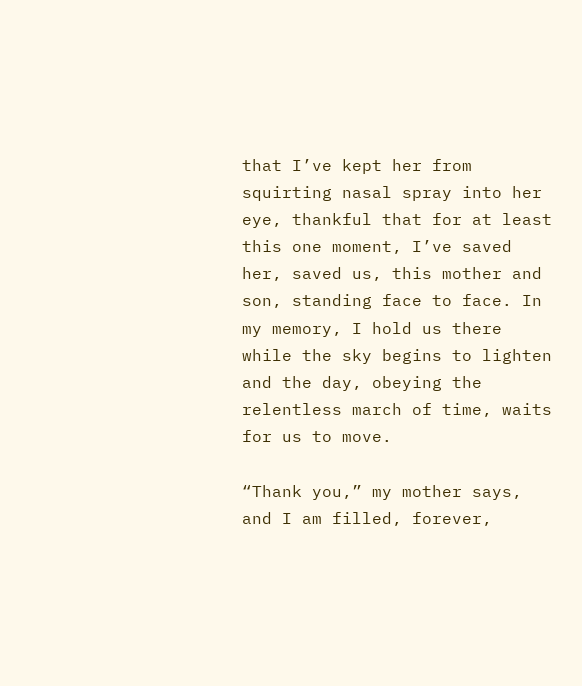that I’ve kept her from squirting nasal spray into her eye, thankful that for at least this one moment, I’ve saved her, saved us, this mother and son, standing face to face. In my memory, I hold us there while the sky begins to lighten and the day, obeying the relentless march of time, waits for us to move.

“Thank you,” my mother says, and I am filled, forever,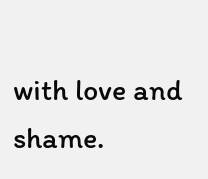with love and shame.